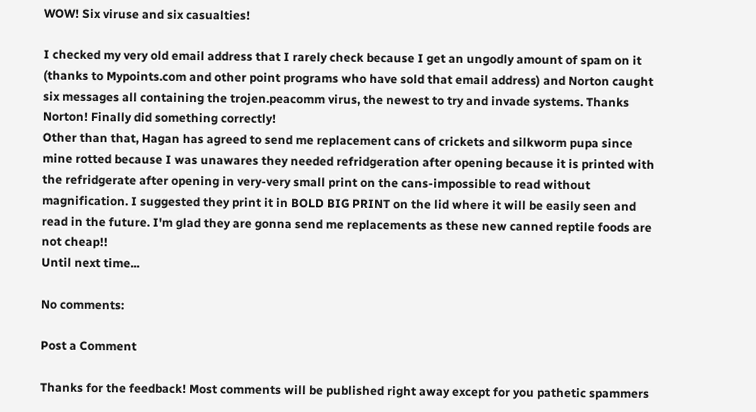WOW! Six viruse and six casualties!

I checked my very old email address that I rarely check because I get an ungodly amount of spam on it (thanks to Mypoints.com and other point programs who have sold that email address) and Norton caught six messages all containing the trojen.peacomm virus, the newest to try and invade systems. Thanks Norton! Finally did something correctly!
Other than that, Hagan has agreed to send me replacement cans of crickets and silkworm pupa since mine rotted because I was unawares they needed refridgeration after opening because it is printed with the refridgerate after opening in very-very small print on the cans-impossible to read without magnification. I suggested they print it in BOLD BIG PRINT on the lid where it will be easily seen and read in the future. I'm glad they are gonna send me replacements as these new canned reptile foods are not cheap!!
Until next time...

No comments:

Post a Comment

Thanks for the feedback! Most comments will be published right away except for you pathetic spammers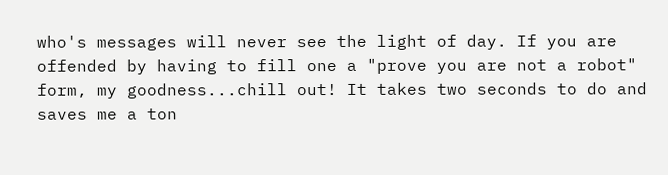who's messages will never see the light of day. If you are offended by having to fill one a "prove you are not a robot" form, my goodness...chill out! It takes two seconds to do and saves me a ton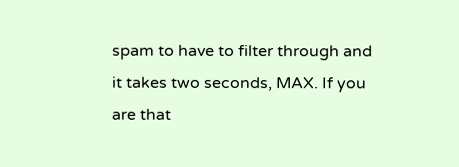spam to have to filter through and it takes two seconds, MAX. If you are that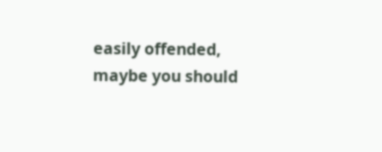easily offended, maybe you should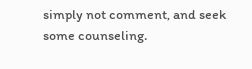simply not comment, and seek some counseling.